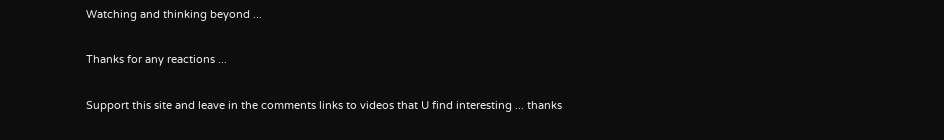Watching and thinking beyond ...

Thanks for any reactions ...

Support this site and leave in the comments links to videos that U find interesting ... thanks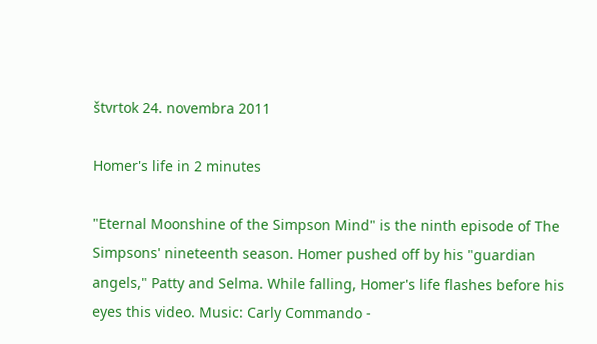štvrtok 24. novembra 2011

Homer's life in 2 minutes

"Eternal Moonshine of the Simpson Mind" is the ninth episode of The Simpsons' nineteenth season. Homer pushed off by his "guardian angels," Patty and Selma. While falling, Homer's life flashes before his eyes this video. Music: Carly Commando -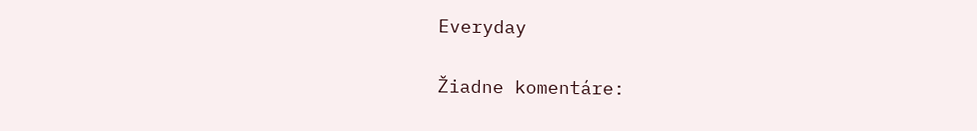Everyday

Žiadne komentáre: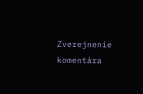Zverejnenie komentára